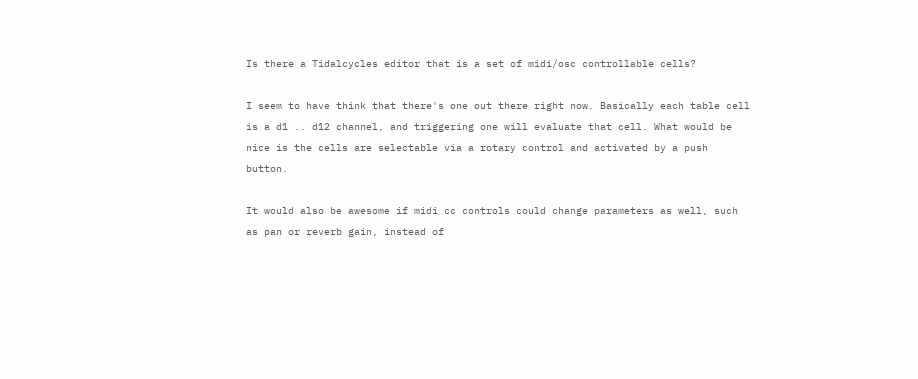Is there a Tidalcycles editor that is a set of midi/osc controllable cells?

I seem to have think that there's one out there right now. Basically each table cell is a d1 .. d12 channel, and triggering one will evaluate that cell. What would be nice is the cells are selectable via a rotary control and activated by a push button.

It would also be awesome if midi cc controls could change parameters as well, such as pan or reverb gain, instead of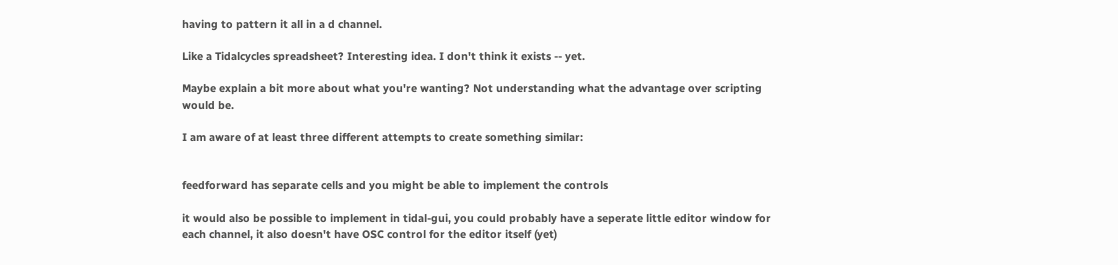having to pattern it all in a d channel.

Like a Tidalcycles spreadsheet? Interesting idea. I don't think it exists -- yet.

Maybe explain a bit more about what you're wanting? Not understanding what the advantage over scripting would be.

I am aware of at least three different attempts to create something similar:


feedforward has separate cells and you might be able to implement the controls

it would also be possible to implement in tidal-gui, you could probably have a seperate little editor window for each channel, it also doesn't have OSC control for the editor itself (yet)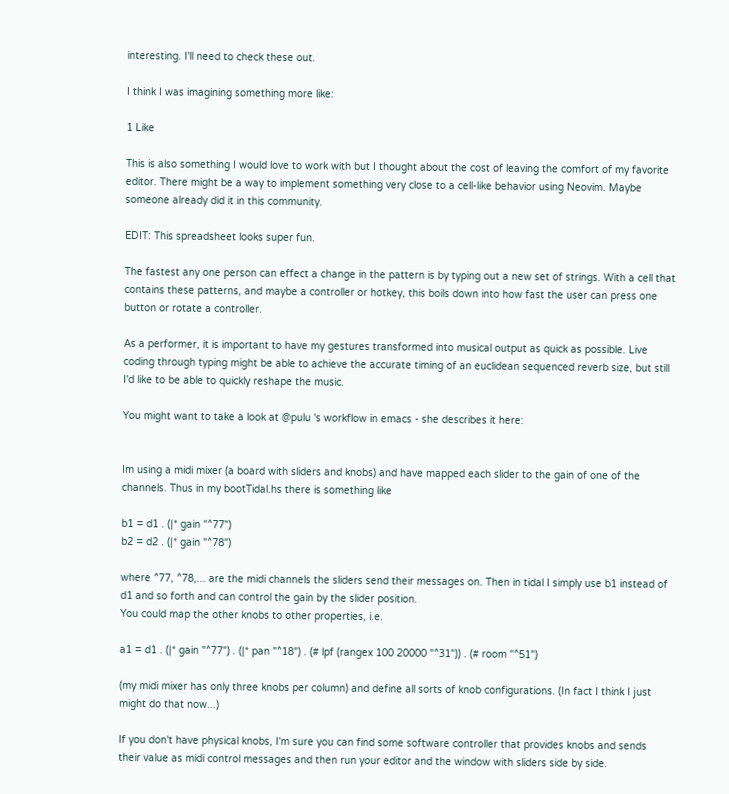interesting. I'll need to check these out.

I think I was imagining something more like:

1 Like

This is also something I would love to work with but I thought about the cost of leaving the comfort of my favorite editor. There might be a way to implement something very close to a cell-like behavior using Neovim. Maybe someone already did it in this community.

EDIT: This spreadsheet looks super fun.

The fastest any one person can effect a change in the pattern is by typing out a new set of strings. With a cell that contains these patterns, and maybe a controller or hotkey, this boils down into how fast the user can press one button or rotate a controller.

As a performer, it is important to have my gestures transformed into musical output as quick as possible. Live coding through typing might be able to achieve the accurate timing of an euclidean sequenced reverb size, but still I'd like to be able to quickly reshape the music.

You might want to take a look at @pulu 's workflow in emacs - she describes it here:


Im using a midi mixer (a board with sliders and knobs) and have mapped each slider to the gain of one of the channels. Thus in my bootTidal.hs there is something like

b1 = d1 . (|* gain "^77")
b2 = d2 . (|* gain "^78")

where ^77, ^78,... are the midi channels the sliders send their messages on. Then in tidal I simply use b1 instead of d1 and so forth and can control the gain by the slider position.
You could map the other knobs to other properties, i.e.

a1 = d1 . (|* gain "^77") . (|* pan "^18") . (# lpf (rangex 100 20000 "^31")) . (# room "^51")

(my midi mixer has only three knobs per column) and define all sorts of knob configurations. (In fact I think I just might do that now...)

If you don't have physical knobs, I'm sure you can find some software controller that provides knobs and sends their value as midi control messages and then run your editor and the window with sliders side by side.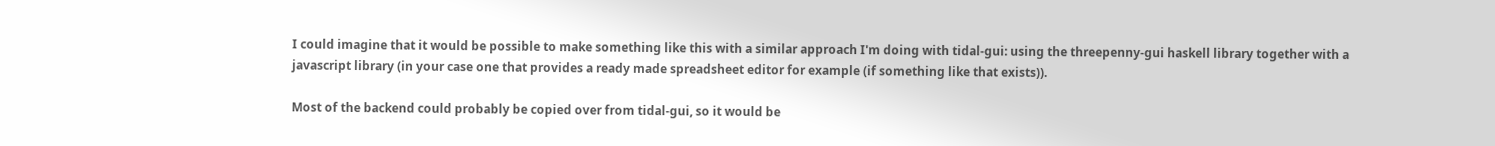I could imagine that it would be possible to make something like this with a similar approach I'm doing with tidal-gui: using the threepenny-gui haskell library together with a javascript library (in your case one that provides a ready made spreadsheet editor for example (if something like that exists)).

Most of the backend could probably be copied over from tidal-gui, so it would be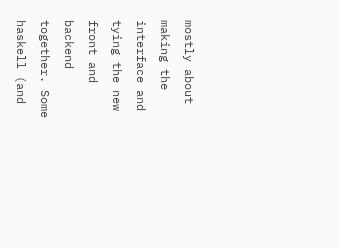mostly about making the interface and tying the new front and backend together. Some haskell (and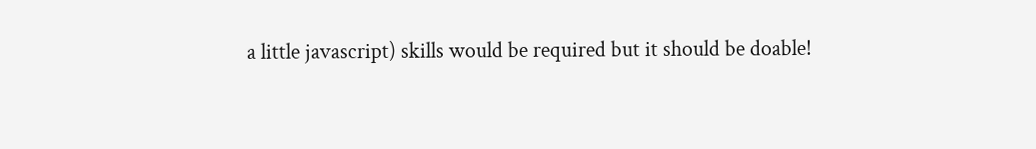a little javascript) skills would be required but it should be doable!